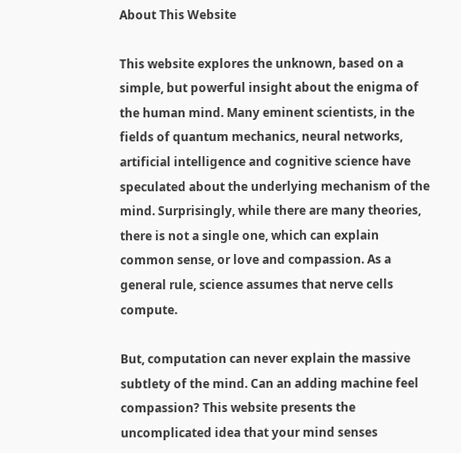About This Website

This website explores the unknown, based on a simple, but powerful insight about the enigma of the human mind. Many eminent scientists, in the fields of quantum mechanics, neural networks, artificial intelligence and cognitive science have speculated about the underlying mechanism of the mind. Surprisingly, while there are many theories, there is not a single one, which can explain common sense, or love and compassion. As a general rule, science assumes that nerve cells compute.

But, computation can never explain the massive subtlety of the mind. Can an adding machine feel compassion? This website presents the uncomplicated idea that your mind senses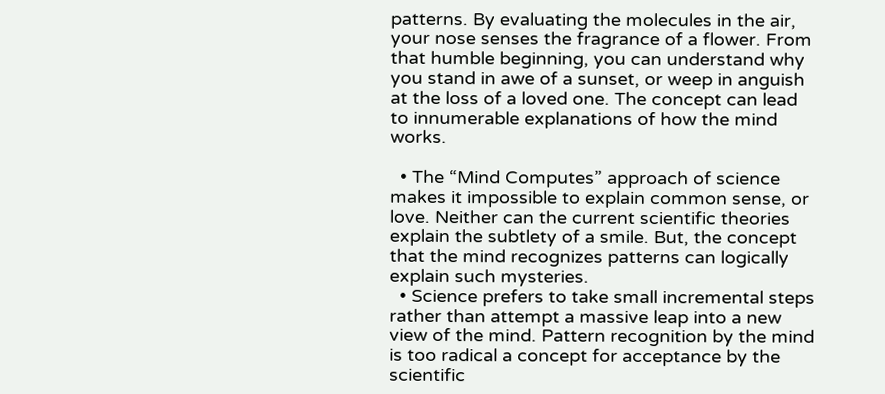patterns. By evaluating the molecules in the air, your nose senses the fragrance of a flower. From that humble beginning, you can understand why you stand in awe of a sunset, or weep in anguish at the loss of a loved one. The concept can lead to innumerable explanations of how the mind works.

  • The “Mind Computes” approach of science makes it impossible to explain common sense, or love. Neither can the current scientific theories explain the subtlety of a smile. But, the concept that the mind recognizes patterns can logically explain such mysteries.
  • Science prefers to take small incremental steps rather than attempt a massive leap into a new view of the mind. Pattern recognition by the mind is too radical a concept for acceptance by the scientific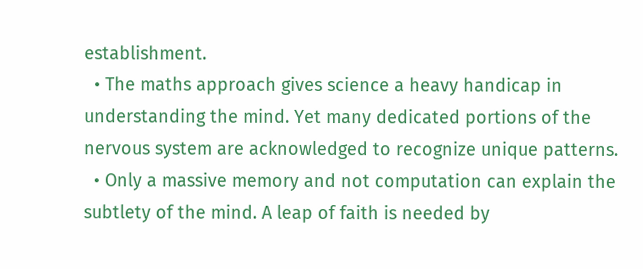establishment.
  • The maths approach gives science a heavy handicap in understanding the mind. Yet many dedicated portions of the nervous system are acknowledged to recognize unique patterns.
  • Only a massive memory and not computation can explain the subtlety of the mind. A leap of faith is needed by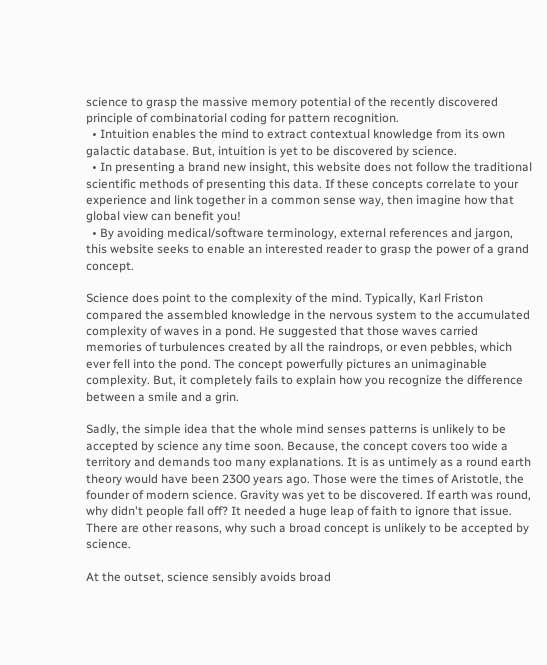science to grasp the massive memory potential of the recently discovered principle of combinatorial coding for pattern recognition.
  • Intuition enables the mind to extract contextual knowledge from its own galactic database. But, intuition is yet to be discovered by science.
  • In presenting a brand new insight, this website does not follow the traditional scientific methods of presenting this data. If these concepts correlate to your experience and link together in a common sense way, then imagine how that global view can benefit you!
  • By avoiding medical/software terminology, external references and jargon, this website seeks to enable an interested reader to grasp the power of a grand concept.

Science does point to the complexity of the mind. Typically, Karl Friston compared the assembled knowledge in the nervous system to the accumulated complexity of waves in a pond. He suggested that those waves carried memories of turbulences created by all the raindrops, or even pebbles, which ever fell into the pond. The concept powerfully pictures an unimaginable complexity. But, it completely fails to explain how you recognize the difference between a smile and a grin.

Sadly, the simple idea that the whole mind senses patterns is unlikely to be accepted by science any time soon. Because, the concept covers too wide a territory and demands too many explanations. It is as untimely as a round earth theory would have been 2300 years ago. Those were the times of Aristotle, the founder of modern science. Gravity was yet to be discovered. If earth was round, why didn't people fall off? It needed a huge leap of faith to ignore that issue. There are other reasons, why such a broad concept is unlikely to be accepted by science.

At the outset, science sensibly avoids broad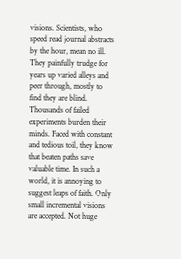visions. Scientists, who speed read journal abstracts by the hour, mean no ill. They painfully trudge for years up varied alleys and peer through, mostly to find they are blind. Thousands of failed experiments burden their minds. Faced with constant and tedious toil, they know that beaten paths save valuable time. In such a world, it is annoying to suggest leaps of faith. Only small incremental visions are accepted. Not huge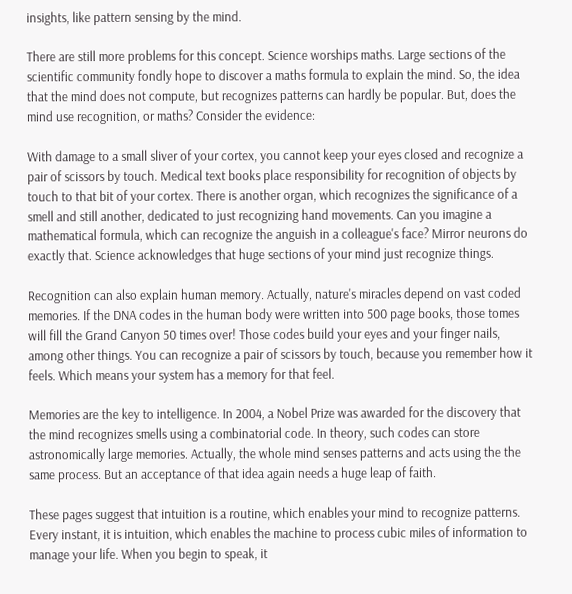insights, like pattern sensing by the mind.

There are still more problems for this concept. Science worships maths. Large sections of the scientific community fondly hope to discover a maths formula to explain the mind. So, the idea that the mind does not compute, but recognizes patterns can hardly be popular. But, does the mind use recognition, or maths? Consider the evidence:

With damage to a small sliver of your cortex, you cannot keep your eyes closed and recognize a pair of scissors by touch. Medical text books place responsibility for recognition of objects by touch to that bit of your cortex. There is another organ, which recognizes the significance of a smell and still another, dedicated to just recognizing hand movements. Can you imagine a mathematical formula, which can recognize the anguish in a colleague's face? Mirror neurons do exactly that. Science acknowledges that huge sections of your mind just recognize things.

Recognition can also explain human memory. Actually, nature's miracles depend on vast coded memories. If the DNA codes in the human body were written into 500 page books, those tomes will fill the Grand Canyon 50 times over! Those codes build your eyes and your finger nails, among other things. You can recognize a pair of scissors by touch, because you remember how it feels. Which means your system has a memory for that feel.

Memories are the key to intelligence. In 2004, a Nobel Prize was awarded for the discovery that the mind recognizes smells using a combinatorial code. In theory, such codes can store astronomically large memories. Actually, the whole mind senses patterns and acts using the the same process. But an acceptance of that idea again needs a huge leap of faith.

These pages suggest that intuition is a routine, which enables your mind to recognize patterns. Every instant, it is intuition, which enables the machine to process cubic miles of information to manage your life. When you begin to speak, it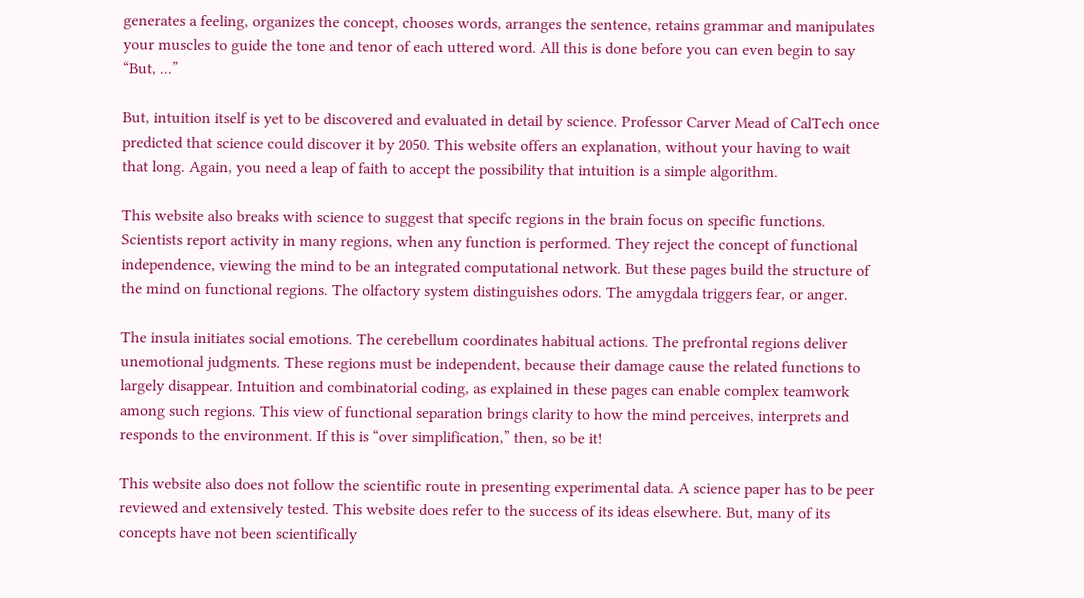generates a feeling, organizes the concept, chooses words, arranges the sentence, retains grammar and manipulates your muscles to guide the tone and tenor of each uttered word. All this is done before you can even begin to say “But, ...”

But, intuition itself is yet to be discovered and evaluated in detail by science. Professor Carver Mead of CalTech once predicted that science could discover it by 2050. This website offers an explanation, without your having to wait that long. Again, you need a leap of faith to accept the possibility that intuition is a simple algorithm.

This website also breaks with science to suggest that specifc regions in the brain focus on specific functions. Scientists report activity in many regions, when any function is performed. They reject the concept of functional independence, viewing the mind to be an integrated computational network. But these pages build the structure of the mind on functional regions. The olfactory system distinguishes odors. The amygdala triggers fear, or anger.

The insula initiates social emotions. The cerebellum coordinates habitual actions. The prefrontal regions deliver unemotional judgments. These regions must be independent, because their damage cause the related functions to largely disappear. Intuition and combinatorial coding, as explained in these pages can enable complex teamwork among such regions. This view of functional separation brings clarity to how the mind perceives, interprets and responds to the environment. If this is “over simplification,” then, so be it!

This website also does not follow the scientific route in presenting experimental data. A science paper has to be peer reviewed and extensively tested. This website does refer to the success of its ideas elsewhere. But, many of its concepts have not been scientifically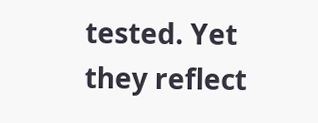tested. Yet they reflect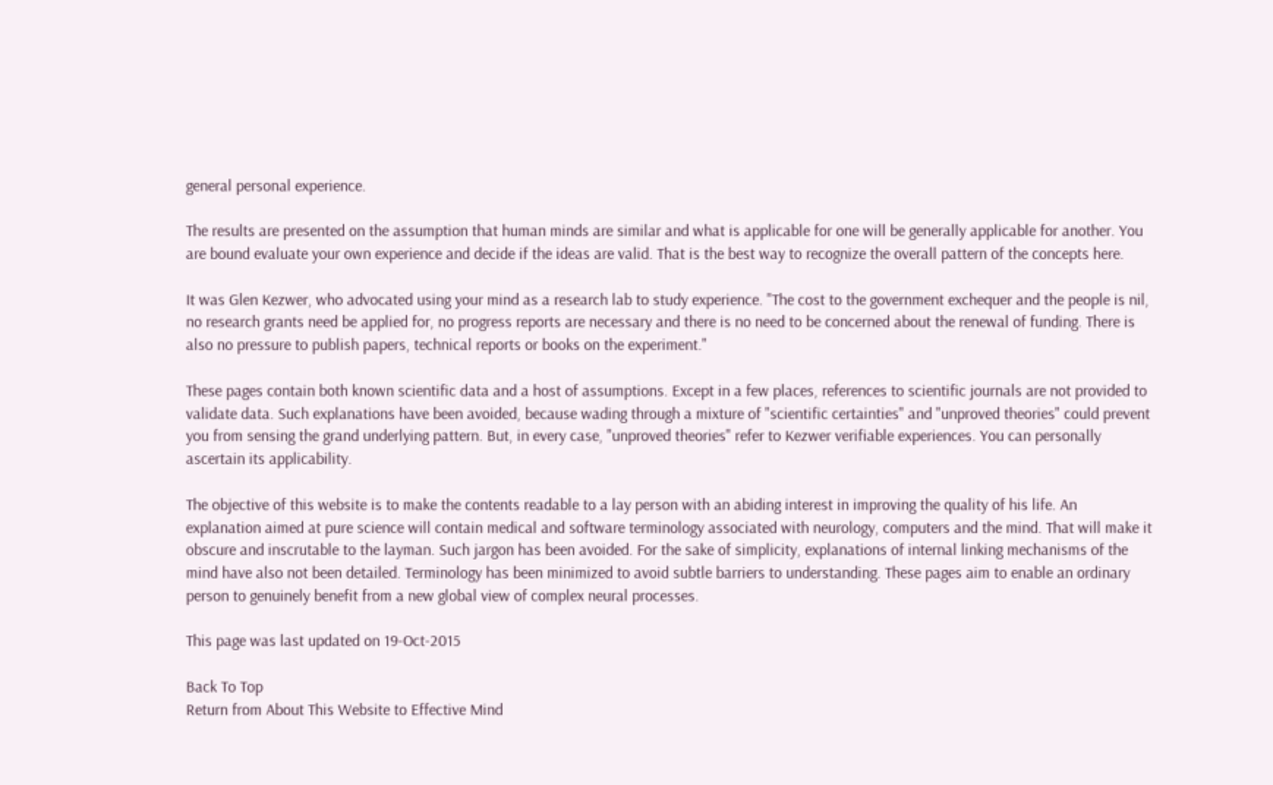general personal experience.

The results are presented on the assumption that human minds are similar and what is applicable for one will be generally applicable for another. You are bound evaluate your own experience and decide if the ideas are valid. That is the best way to recognize the overall pattern of the concepts here.

It was Glen Kezwer, who advocated using your mind as a research lab to study experience. "The cost to the government exchequer and the people is nil, no research grants need be applied for, no progress reports are necessary and there is no need to be concerned about the renewal of funding. There is also no pressure to publish papers, technical reports or books on the experiment."

These pages contain both known scientific data and a host of assumptions. Except in a few places, references to scientific journals are not provided to validate data. Such explanations have been avoided, because wading through a mixture of "scientific certainties" and "unproved theories" could prevent you from sensing the grand underlying pattern. But, in every case, "unproved theories" refer to Kezwer verifiable experiences. You can personally ascertain its applicability.

The objective of this website is to make the contents readable to a lay person with an abiding interest in improving the quality of his life. An explanation aimed at pure science will contain medical and software terminology associated with neurology, computers and the mind. That will make it obscure and inscrutable to the layman. Such jargon has been avoided. For the sake of simplicity, explanations of internal linking mechanisms of the mind have also not been detailed. Terminology has been minimized to avoid subtle barriers to understanding. These pages aim to enable an ordinary person to genuinely benefit from a new global view of complex neural processes.

This page was last updated on 19-Oct-2015

Back To Top
Return from About This Website to Effective Mind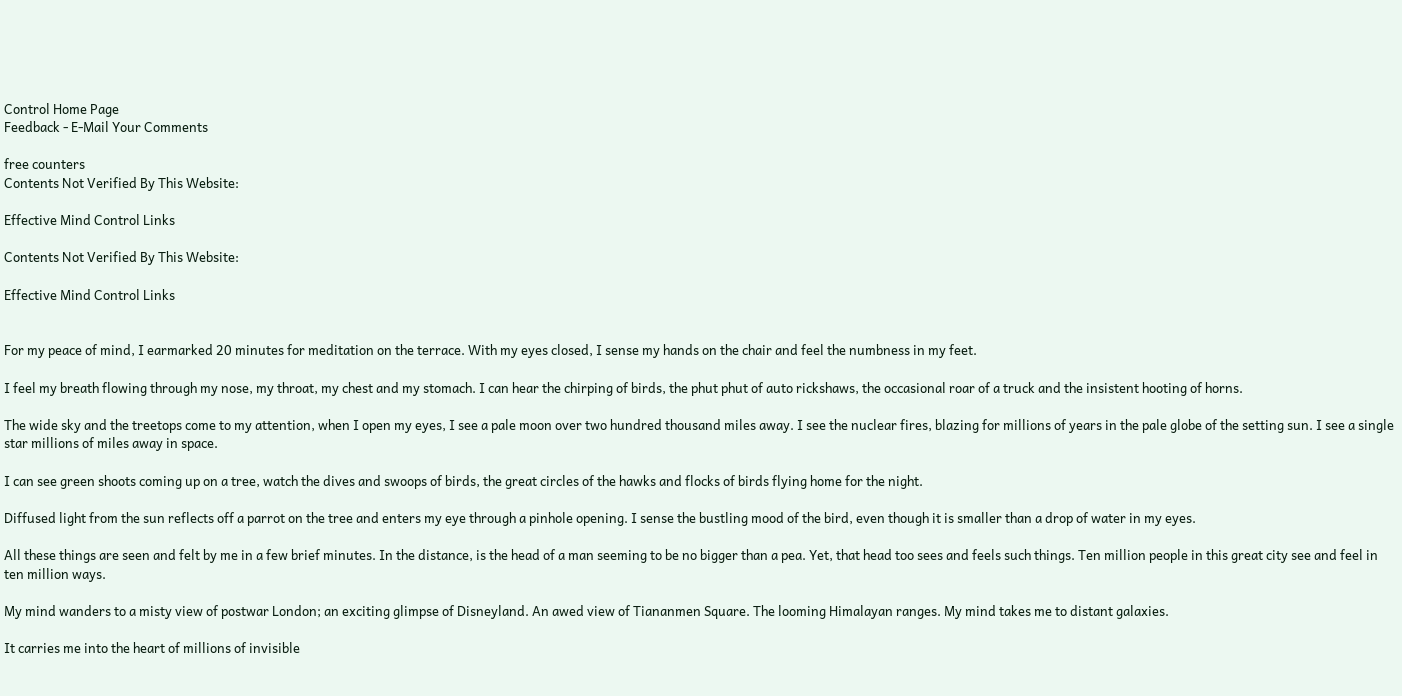Control Home Page
Feedback - E-Mail Your Comments

free counters
Contents Not Verified By This Website:

Effective Mind Control Links

Contents Not Verified By This Website:

Effective Mind Control Links


For my peace of mind, I earmarked 20 minutes for meditation on the terrace. With my eyes closed, I sense my hands on the chair and feel the numbness in my feet.

I feel my breath flowing through my nose, my throat, my chest and my stomach. I can hear the chirping of birds, the phut phut of auto rickshaws, the occasional roar of a truck and the insistent hooting of horns.

The wide sky and the treetops come to my attention, when I open my eyes, I see a pale moon over two hundred thousand miles away. I see the nuclear fires, blazing for millions of years in the pale globe of the setting sun. I see a single star millions of miles away in space.

I can see green shoots coming up on a tree, watch the dives and swoops of birds, the great circles of the hawks and flocks of birds flying home for the night.

Diffused light from the sun reflects off a parrot on the tree and enters my eye through a pinhole opening. I sense the bustling mood of the bird, even though it is smaller than a drop of water in my eyes.

All these things are seen and felt by me in a few brief minutes. In the distance, is the head of a man seeming to be no bigger than a pea. Yet, that head too sees and feels such things. Ten million people in this great city see and feel in ten million ways.

My mind wanders to a misty view of postwar London; an exciting glimpse of Disneyland. An awed view of Tiananmen Square. The looming Himalayan ranges. My mind takes me to distant galaxies.

It carries me into the heart of millions of invisible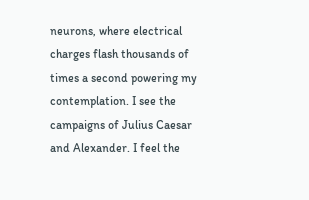neurons, where electrical charges flash thousands of times a second powering my contemplation. I see the campaigns of Julius Caesar and Alexander. I feel the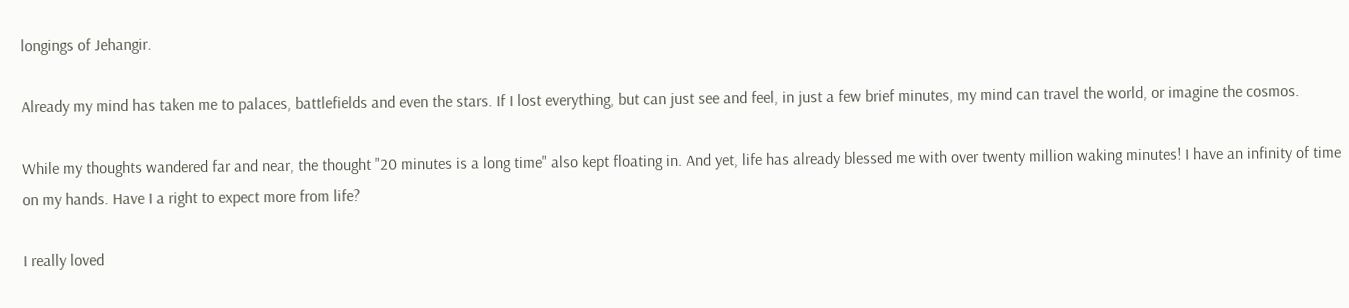longings of Jehangir.

Already my mind has taken me to palaces, battlefields and even the stars. If I lost everything, but can just see and feel, in just a few brief minutes, my mind can travel the world, or imagine the cosmos.

While my thoughts wandered far and near, the thought "20 minutes is a long time" also kept floating in. And yet, life has already blessed me with over twenty million waking minutes! I have an infinity of time on my hands. Have I a right to expect more from life?

I really loved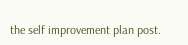the self improvement plan post.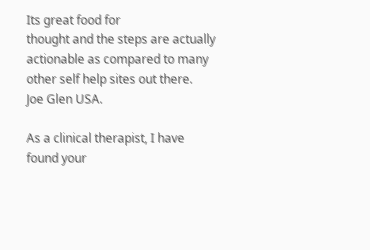Its great food for
thought and the steps are actually actionable as compared to many other self help sites out there.
Joe Glen USA.

As a clinical therapist, I have found your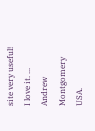site very useful!
I love it. ...
Andrew Montgomery USA.